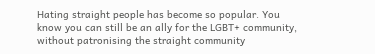Hating straight people has become so popular. You know you can still be an ally for the LGBT+ community, without patronising the straight community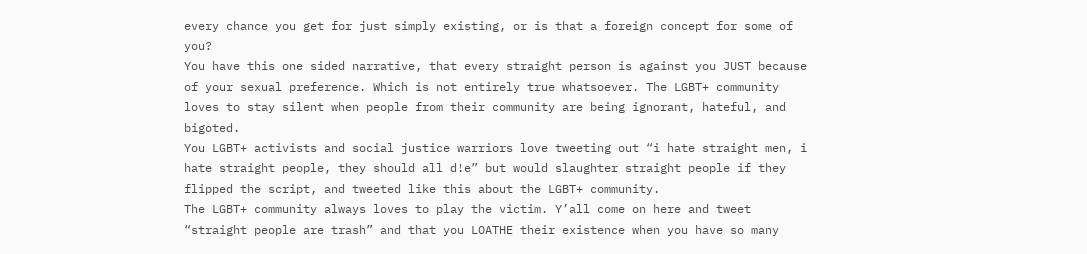every chance you get for just simply existing, or is that a foreign concept for some of you?
You have this one sided narrative, that every straight person is against you JUST because of your sexual preference. Which is not entirely true whatsoever. The LGBT+ community loves to stay silent when people from their community are being ignorant, hateful, and bigoted.
You LGBT+ activists and social justice warriors love tweeting out “i hate straight men, i hate straight people, they should all d!e” but would slaughter straight people if they flipped the script, and tweeted like this about the LGBT+ community.
The LGBT+ community always loves to play the victim. Y’all come on here and tweet “straight people are trash” and that you LOATHE their existence when you have so many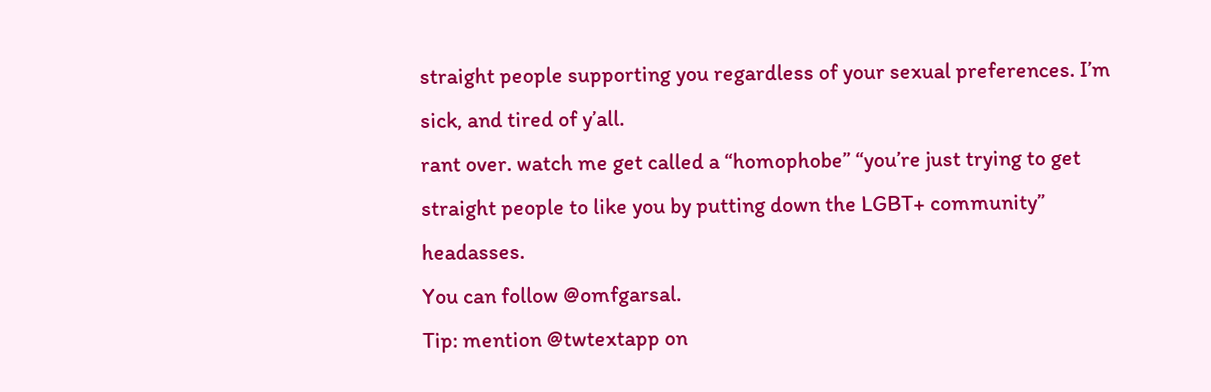straight people supporting you regardless of your sexual preferences. I’m sick, and tired of y’all.
rant over. watch me get called a “homophobe” “you’re just trying to get straight people to like you by putting down the LGBT+ community” headasses.
You can follow @omfgarsal.
Tip: mention @twtextapp on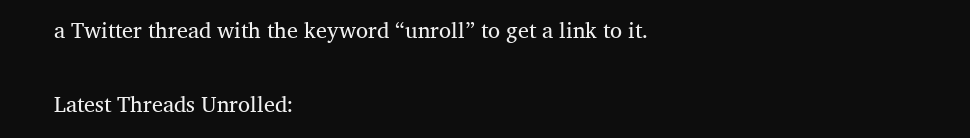a Twitter thread with the keyword “unroll” to get a link to it.

Latest Threads Unrolled: